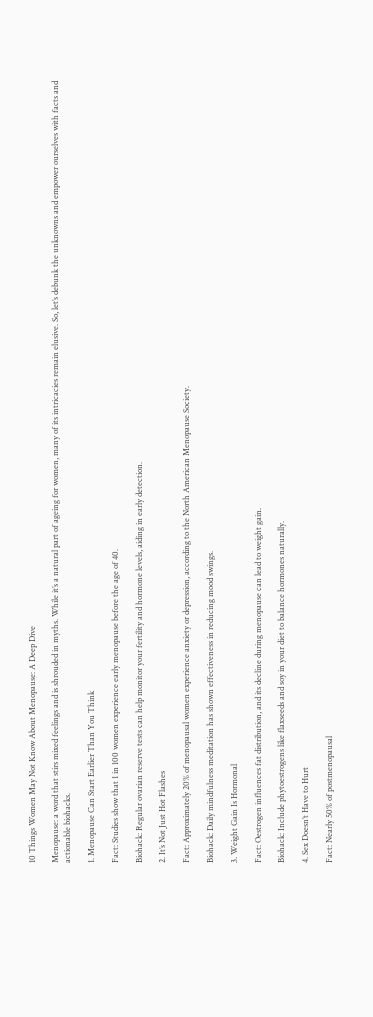10 Things Women May Not Know About Menopause: A Deep Dive

Menopause: a word that stirs mixed feelings and is shrouded in myths. While it’s a natural part of ageing for women, many of its intricacies remain elusive. So, let’s debunk the unknowns and empower ourselves with facts and actionable biohacks.

1. Menopause Can Start Earlier Than You Think

Fact: Studies show that 1 in 100 women experience early menopause before the age of 40.

Biohack: Regular ovarian reserve tests can help monitor your fertility and hormone levels, aiding in early detection.

2. It’s Not Just Hot Flashes

Fact: Approximately 20% of menopausal women experience anxiety or depression, according to the North American Menopause Society.

Biohack: Daily mindfulness meditation has shown effectiveness in reducing mood swings.

3. Weight Gain Is Hormonal

Fact: Oestrogen influences fat distribution, and its decline during menopause can lead to weight gain.

Biohack: Include phytoestrogens like flaxseeds and soy in your diet to balance hormones naturally.

4. Sex Doesn’t Have to Hurt

Fact: Nearly 50% of postmenopausal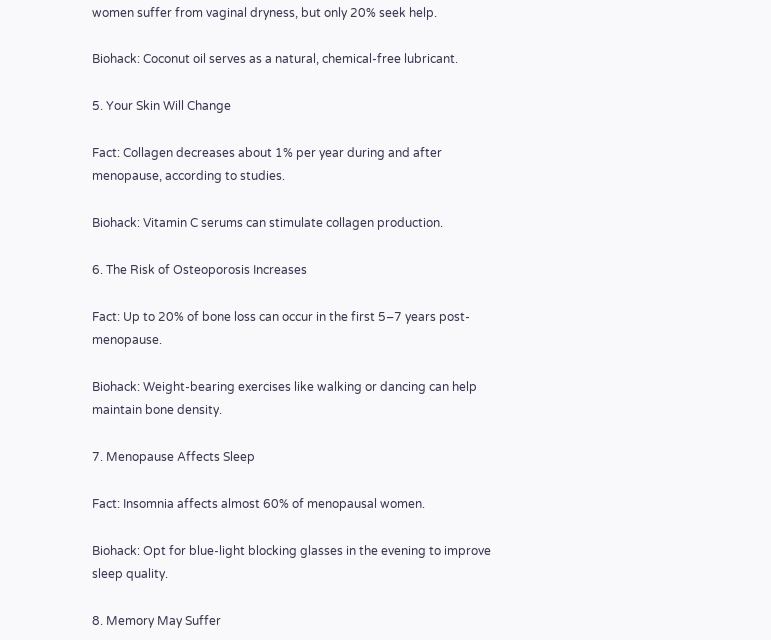women suffer from vaginal dryness, but only 20% seek help.

Biohack: Coconut oil serves as a natural, chemical-free lubricant.

5. Your Skin Will Change

Fact: Collagen decreases about 1% per year during and after menopause, according to studies.

Biohack: Vitamin C serums can stimulate collagen production.

6. The Risk of Osteoporosis Increases

Fact: Up to 20% of bone loss can occur in the first 5–7 years post-menopause.

Biohack: Weight-bearing exercises like walking or dancing can help maintain bone density.

7. Menopause Affects Sleep

Fact: Insomnia affects almost 60% of menopausal women.

Biohack: Opt for blue-light blocking glasses in the evening to improve sleep quality.

8. Memory May Suffer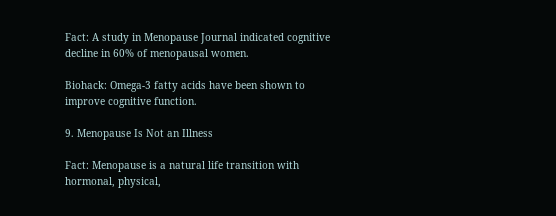Fact: A study in Menopause Journal indicated cognitive decline in 60% of menopausal women.

Biohack: Omega-3 fatty acids have been shown to improve cognitive function.

9. Menopause Is Not an Illness

Fact: Menopause is a natural life transition with hormonal, physical,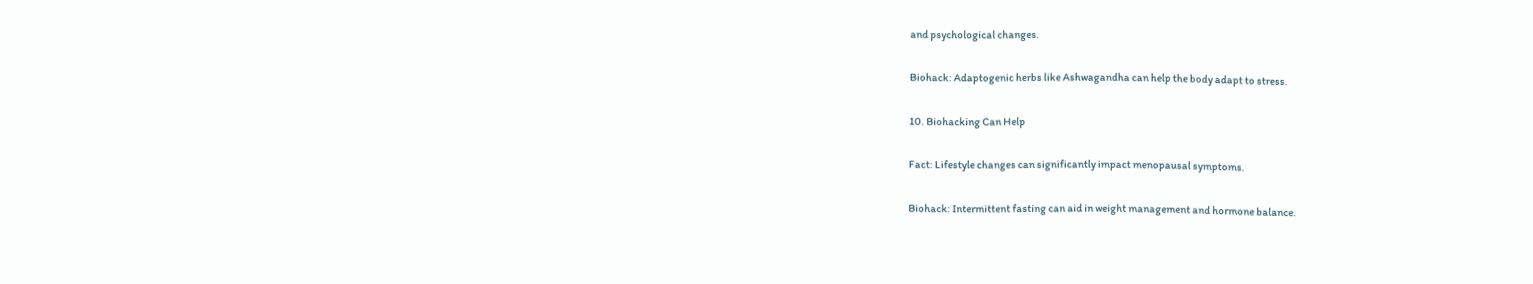and psychological changes.

Biohack: Adaptogenic herbs like Ashwagandha can help the body adapt to stress.

10. Biohacking Can Help

Fact: Lifestyle changes can significantly impact menopausal symptoms.

Biohack: Intermittent fasting can aid in weight management and hormone balance.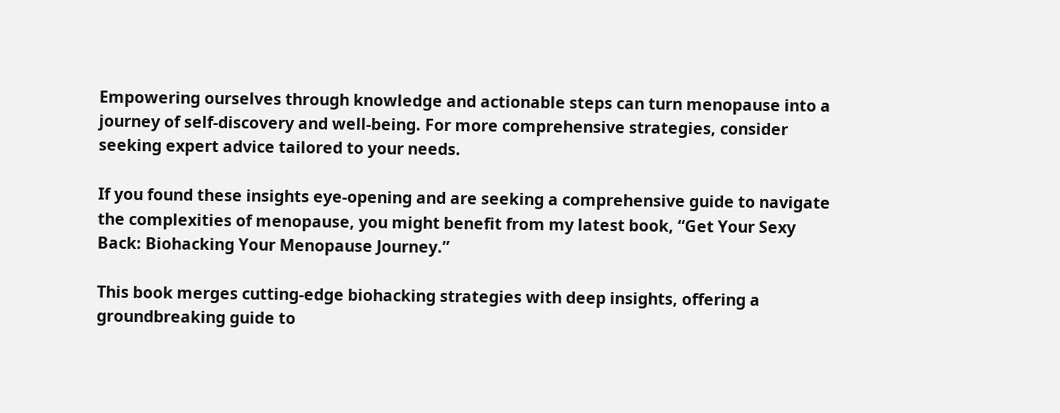Empowering ourselves through knowledge and actionable steps can turn menopause into a journey of self-discovery and well-being. For more comprehensive strategies, consider seeking expert advice tailored to your needs.

If you found these insights eye-opening and are seeking a comprehensive guide to navigate the complexities of menopause, you might benefit from my latest book, “Get Your Sexy Back: Biohacking Your Menopause Journey.”

This book merges cutting-edge biohacking strategies with deep insights, offering a groundbreaking guide to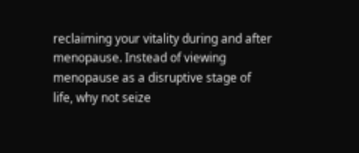reclaiming your vitality during and after menopause. Instead of viewing menopause as a disruptive stage of life, why not seize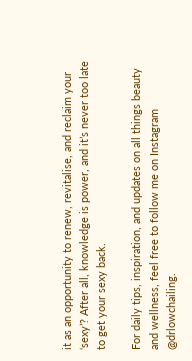it as an opportunity to renew, revitalise, and reclaim your ‘sexy’? After all, knowledge is power, and it’s never too late to get your sexy back.

For daily tips, inspiration, and updates on all things beauty and wellness, feel free to follow me on Instagram @drlowchailing.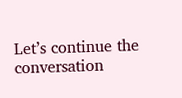Let’s continue the conversation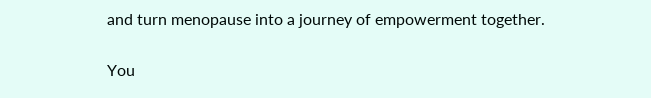and turn menopause into a journey of empowerment together.

You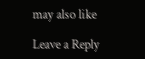may also like

Leave a Reply